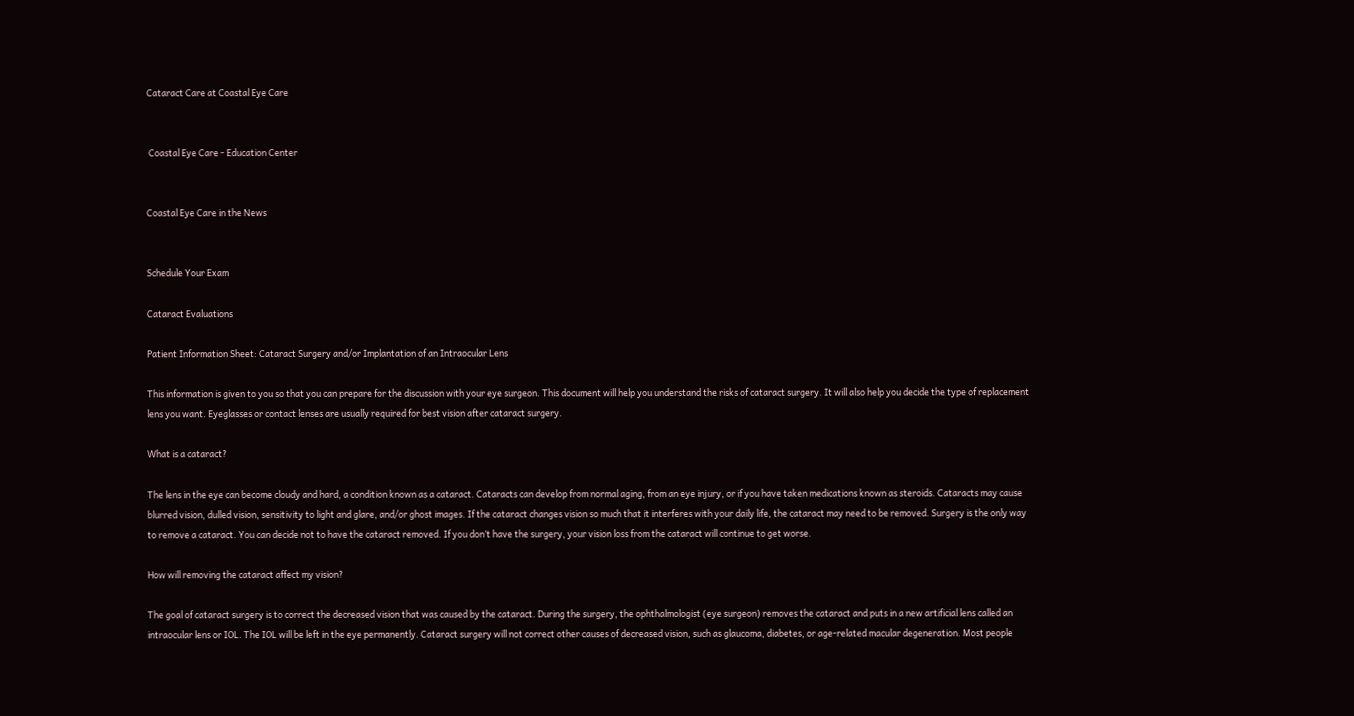Cataract Care at Coastal Eye Care


 Coastal Eye Care - Education Center


Coastal Eye Care in the News


Schedule Your Exam

Cataract Evaluations

Patient Information Sheet: Cataract Surgery and/or Implantation of an Intraocular Lens

This information is given to you so that you can prepare for the discussion with your eye surgeon. This document will help you understand the risks of cataract surgery. It will also help you decide the type of replacement lens you want. Eyeglasses or contact lenses are usually required for best vision after cataract surgery.

What is a cataract?

The lens in the eye can become cloudy and hard, a condition known as a cataract. Cataracts can develop from normal aging, from an eye injury, or if you have taken medications known as steroids. Cataracts may cause blurred vision, dulled vision, sensitivity to light and glare, and/or ghost images. If the cataract changes vision so much that it interferes with your daily life, the cataract may need to be removed. Surgery is the only way to remove a cataract. You can decide not to have the cataract removed. If you don’t have the surgery, your vision loss from the cataract will continue to get worse.

How will removing the cataract affect my vision?

The goal of cataract surgery is to correct the decreased vision that was caused by the cataract. During the surgery, the ophthalmologist (eye surgeon) removes the cataract and puts in a new artificial lens called an intraocular lens or IOL. The IOL will be left in the eye permanently. Cataract surgery will not correct other causes of decreased vision, such as glaucoma, diabetes, or age-related macular degeneration. Most people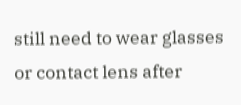still need to wear glasses or contact lens after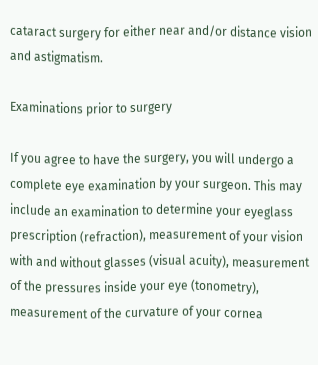cataract surgery for either near and/or distance vision and astigmatism.

Examinations prior to surgery

If you agree to have the surgery, you will undergo a complete eye examination by your surgeon. This may include an examination to determine your eyeglass prescription (refraction), measurement of your vision with and without glasses (visual acuity), measurement of the pressures inside your eye (tonometry), measurement of the curvature of your cornea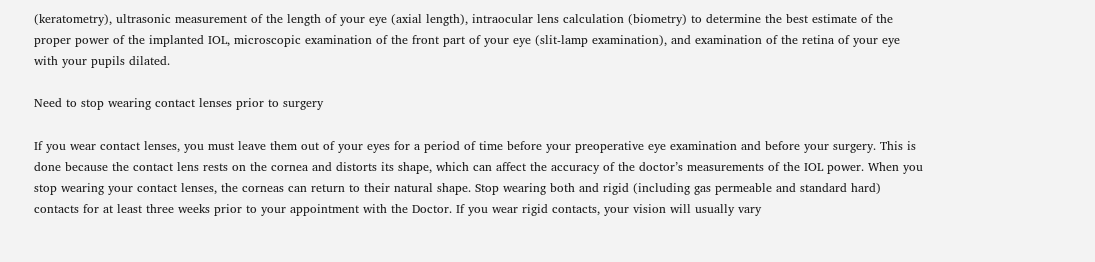(keratometry), ultrasonic measurement of the length of your eye (axial length), intraocular lens calculation (biometry) to determine the best estimate of the proper power of the implanted IOL, microscopic examination of the front part of your eye (slit-lamp examination), and examination of the retina of your eye with your pupils dilated.

Need to stop wearing contact lenses prior to surgery

If you wear contact lenses, you must leave them out of your eyes for a period of time before your preoperative eye examination and before your surgery. This is done because the contact lens rests on the cornea and distorts its shape, which can affect the accuracy of the doctor’s measurements of the IOL power. When you stop wearing your contact lenses, the corneas can return to their natural shape. Stop wearing both and rigid (including gas permeable and standard hard) contacts for at least three weeks prior to your appointment with the Doctor. If you wear rigid contacts, your vision will usually vary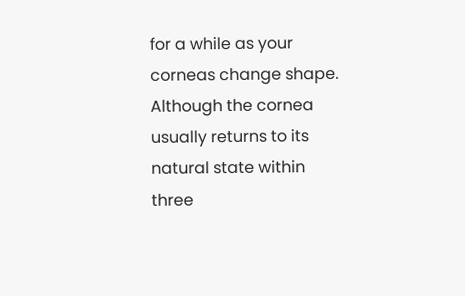for a while as your corneas change shape. Although the cornea usually returns to its natural state within three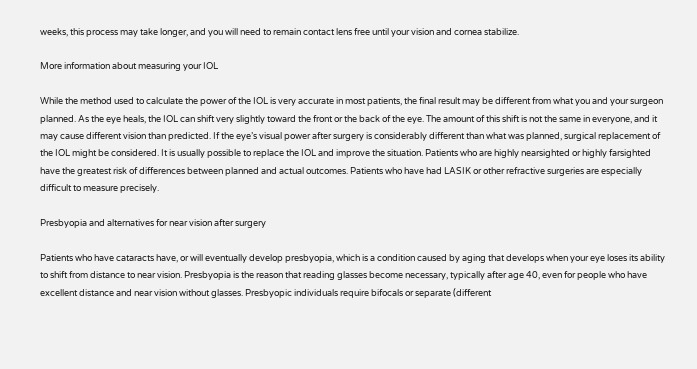weeks, this process may take longer, and you will need to remain contact lens free until your vision and cornea stabilize.

More information about measuring your IOL

While the method used to calculate the power of the IOL is very accurate in most patients, the final result may be different from what you and your surgeon planned. As the eye heals, the IOL can shift very slightly toward the front or the back of the eye. The amount of this shift is not the same in everyone, and it may cause different vision than predicted. If the eye’s visual power after surgery is considerably different than what was planned, surgical replacement of the IOL might be considered. It is usually possible to replace the IOL and improve the situation. Patients who are highly nearsighted or highly farsighted have the greatest risk of differences between planned and actual outcomes. Patients who have had LASIK or other refractive surgeries are especially difficult to measure precisely.

Presbyopia and alternatives for near vision after surgery

Patients who have cataracts have, or will eventually develop presbyopia, which is a condition caused by aging that develops when your eye loses its ability to shift from distance to near vision. Presbyopia is the reason that reading glasses become necessary, typically after age 40, even for people who have excellent distance and near vision without glasses. Presbyopic individuals require bifocals or separate (different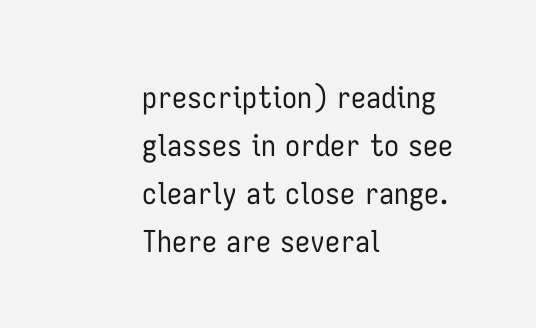prescription) reading glasses in order to see clearly at close range. There are several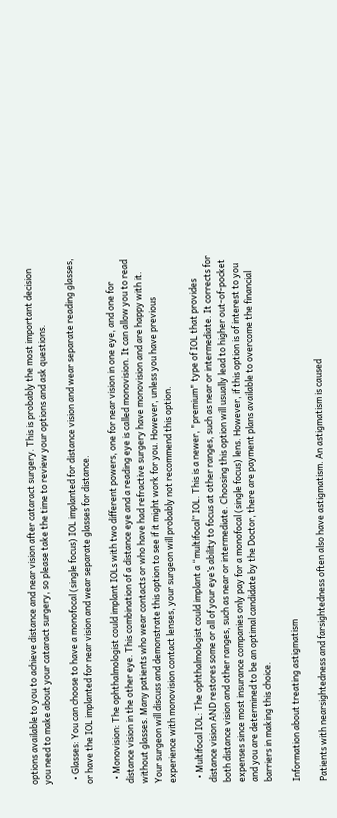options available to you to achieve distance and near vision after cataract surgery. This is probably the most important decision you need to make about your cataract surgery, so please take the time to review your options and ask questions.

  • Glasses: You can choose to have a monofocal (single focus) IOL implanted for distance vision and wear separate reading glasses, or have the IOL implanted for near vision and wear separate glasses for distance.

  • Monovision: The ophthalmologist could implant IOLs with two different powers, one for near vision in one eye, and one for distance vision in the other eye. This combination of a distance eye and a reading eye is called monovision. It can allow you to read without glasses. Many patients who wear contacts or who have had refractive surgery have monovision and are happy with it. Your surgeon will discuss and demonstrate this option to see if it might work for you. However, unless you have previous experience with monovision contact lenses, your surgeon will probably not recommend this option.

  • Multifocal IOL: The ophthalmologist could implant a “multifocal” IOL. This is a newer, "premium" type of IOL that provides distance vision AND restores some or all of your eye’s ability to focus at other ranges, such as near or intermediate. It corrects for both distance vision and other ranges, such as near or intermediate. Choosing this option will usually lead to higher out-of-pocket expenses since most insurance companies only pay for a monofocal (single focus) lens. However, if this option is of interest to you and you are determined to be an optimal candidate by the Doctor, there are payment plans available to overcome the financial barriers in making this choice.

Information about treating astigmatism

Patients with nearsightedness and farsightedness often also have astigmatism. An astigmatism is caused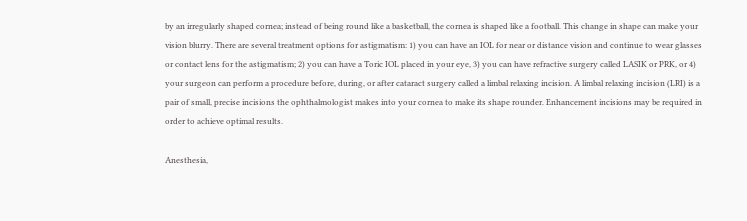by an irregularly shaped cornea; instead of being round like a basketball, the cornea is shaped like a football. This change in shape can make your vision blurry. There are several treatment options for astigmatism: 1) you can have an IOL for near or distance vision and continue to wear glasses or contact lens for the astigmatism; 2) you can have a Toric IOL placed in your eye, 3) you can have refractive surgery called LASIK or PRK, or 4) your surgeon can perform a procedure before, during, or after cataract surgery called a limbal relaxing incision. A limbal relaxing incision (LRI) is a pair of small, precise incisions the ophthalmologist makes into your cornea to make its shape rounder. Enhancement incisions may be required in order to achieve optimal results.

Anesthesia,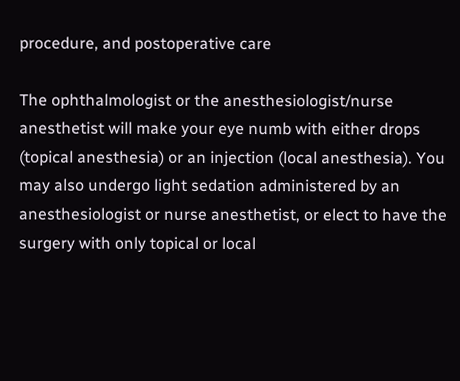procedure, and postoperative care

The ophthalmologist or the anesthesiologist/nurse anesthetist will make your eye numb with either drops (topical anesthesia) or an injection (local anesthesia). You may also undergo light sedation administered by an anesthesiologist or nurse anesthetist, or elect to have the surgery with only topical or local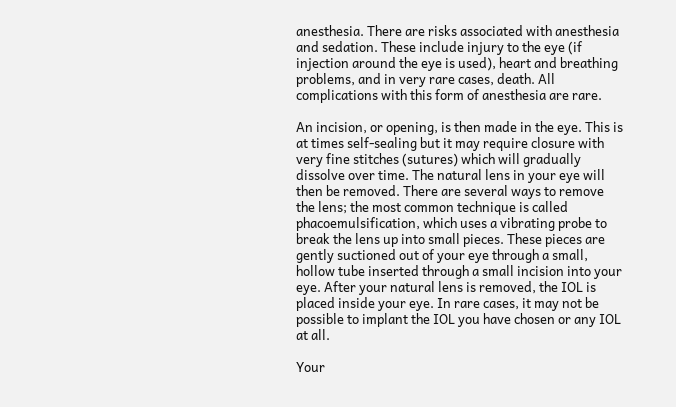anesthesia. There are risks associated with anesthesia and sedation. These include injury to the eye (if injection around the eye is used), heart and breathing problems, and in very rare cases, death. All complications with this form of anesthesia are rare.

An incision, or opening, is then made in the eye. This is at times self-sealing but it may require closure with very fine stitches (sutures) which will gradually dissolve over time. The natural lens in your eye will then be removed. There are several ways to remove the lens; the most common technique is called phacoemulsification, which uses a vibrating probe to break the lens up into small pieces. These pieces are gently suctioned out of your eye through a small, hollow tube inserted through a small incision into your eye. After your natural lens is removed, the IOL is placed inside your eye. In rare cases, it may not be possible to implant the IOL you have chosen or any IOL at all.

Your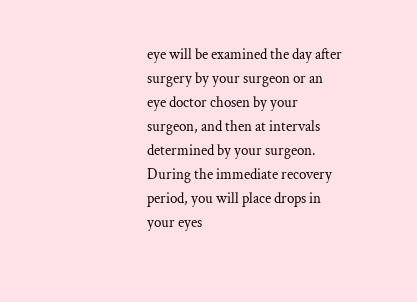eye will be examined the day after surgery by your surgeon or an eye doctor chosen by your surgeon, and then at intervals determined by your surgeon. During the immediate recovery period, you will place drops in your eyes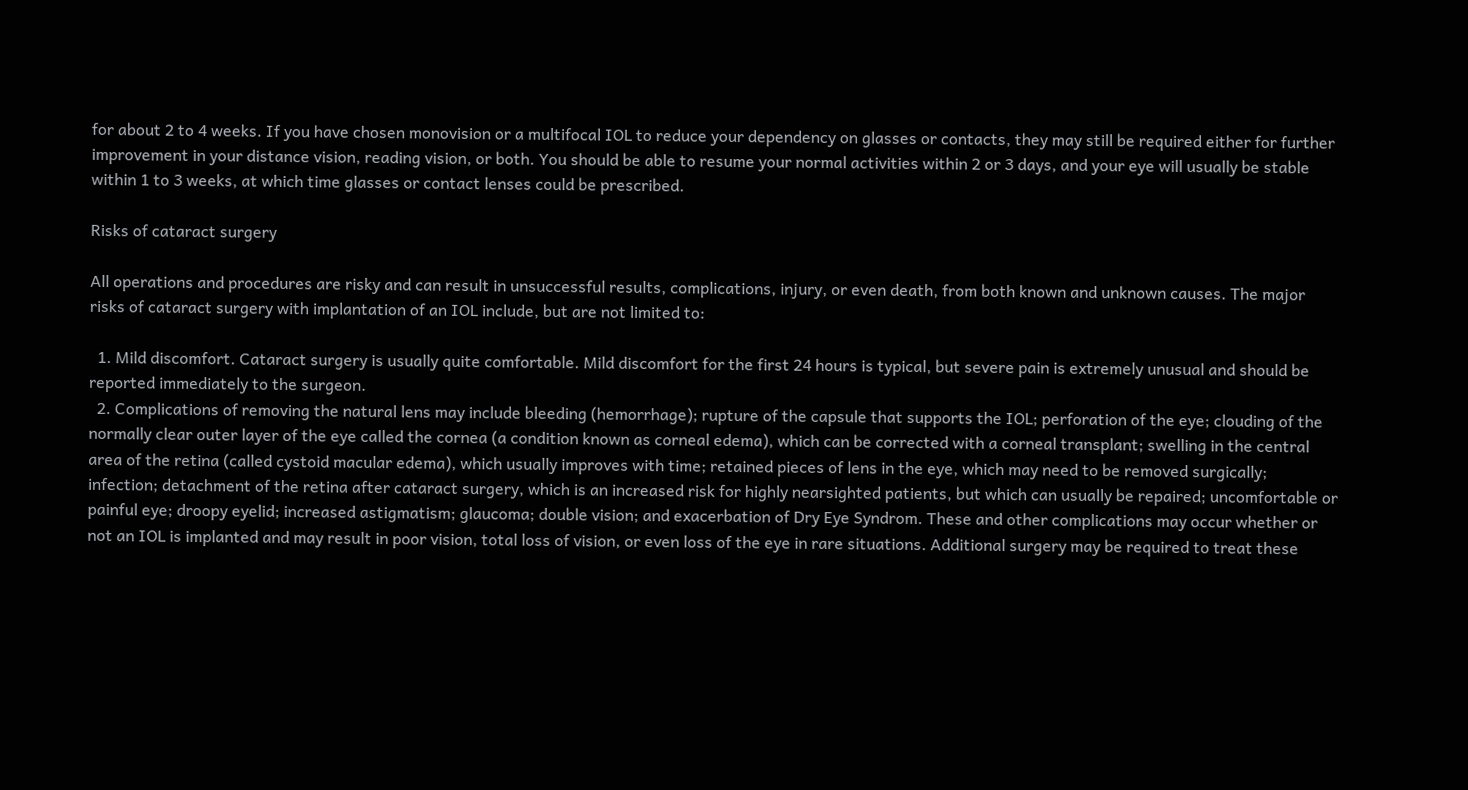for about 2 to 4 weeks. If you have chosen monovision or a multifocal IOL to reduce your dependency on glasses or contacts, they may still be required either for further improvement in your distance vision, reading vision, or both. You should be able to resume your normal activities within 2 or 3 days, and your eye will usually be stable within 1 to 3 weeks, at which time glasses or contact lenses could be prescribed.

Risks of cataract surgery

All operations and procedures are risky and can result in unsuccessful results, complications, injury, or even death, from both known and unknown causes. The major risks of cataract surgery with implantation of an IOL include, but are not limited to:

  1. Mild discomfort. Cataract surgery is usually quite comfortable. Mild discomfort for the first 24 hours is typical, but severe pain is extremely unusual and should be reported immediately to the surgeon.
  2. Complications of removing the natural lens may include bleeding (hemorrhage); rupture of the capsule that supports the IOL; perforation of the eye; clouding of the normally clear outer layer of the eye called the cornea (a condition known as corneal edema), which can be corrected with a corneal transplant; swelling in the central area of the retina (called cystoid macular edema), which usually improves with time; retained pieces of lens in the eye, which may need to be removed surgically; infection; detachment of the retina after cataract surgery, which is an increased risk for highly nearsighted patients, but which can usually be repaired; uncomfortable or painful eye; droopy eyelid; increased astigmatism; glaucoma; double vision; and exacerbation of Dry Eye Syndrom. These and other complications may occur whether or not an IOL is implanted and may result in poor vision, total loss of vision, or even loss of the eye in rare situations. Additional surgery may be required to treat these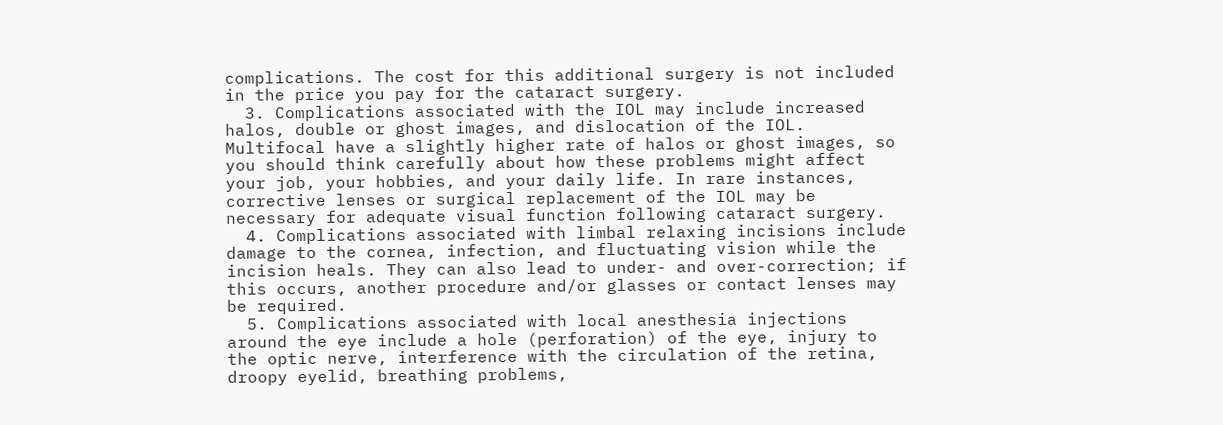complications. The cost for this additional surgery is not included in the price you pay for the cataract surgery.
  3. Complications associated with the IOL may include increased halos, double or ghost images, and dislocation of the IOL. Multifocal have a slightly higher rate of halos or ghost images, so you should think carefully about how these problems might affect your job, your hobbies, and your daily life. In rare instances, corrective lenses or surgical replacement of the IOL may be necessary for adequate visual function following cataract surgery.
  4. Complications associated with limbal relaxing incisions include damage to the cornea, infection, and fluctuating vision while the incision heals. They can also lead to under- and over-correction; if this occurs, another procedure and/or glasses or contact lenses may be required.
  5. Complications associated with local anesthesia injections around the eye include a hole (perforation) of the eye, injury to the optic nerve, interference with the circulation of the retina, droopy eyelid, breathing problems,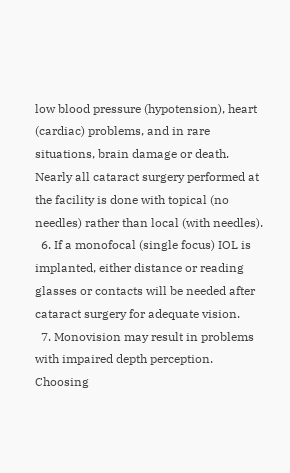low blood pressure (hypotension), heart (cardiac) problems, and in rare situations, brain damage or death. Nearly all cataract surgery performed at the facility is done with topical (no needles) rather than local (with needles).
  6. If a monofocal (single focus) IOL is implanted, either distance or reading glasses or contacts will be needed after cataract surgery for adequate vision.
  7. Monovision may result in problems with impaired depth perception. Choosing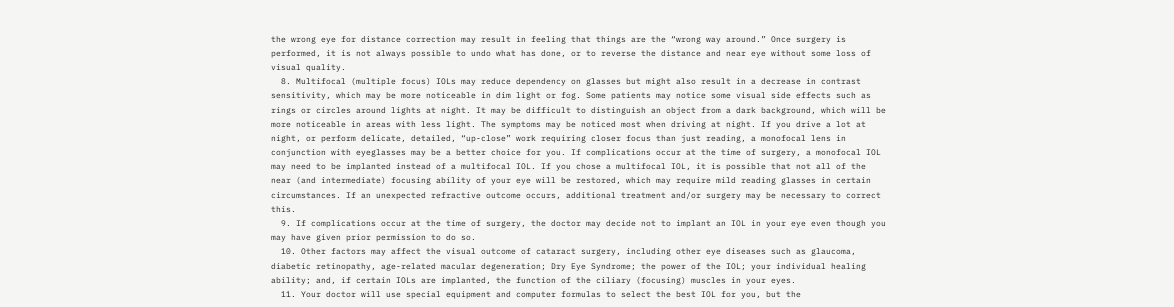the wrong eye for distance correction may result in feeling that things are the “wrong way around.” Once surgery is performed, it is not always possible to undo what has done, or to reverse the distance and near eye without some loss of visual quality.
  8. Multifocal (multiple focus) IOLs may reduce dependency on glasses but might also result in a decrease in contrast sensitivity, which may be more noticeable in dim light or fog. Some patients may notice some visual side effects such as rings or circles around lights at night. It may be difficult to distinguish an object from a dark background, which will be more noticeable in areas with less light. The symptoms may be noticed most when driving at night. If you drive a lot at night, or perform delicate, detailed, “up-close” work requiring closer focus than just reading, a monofocal lens in conjunction with eyeglasses may be a better choice for you. If complications occur at the time of surgery, a monofocal IOL may need to be implanted instead of a multifocal IOL. If you chose a multifocal IOL, it is possible that not all of the near (and intermediate) focusing ability of your eye will be restored, which may require mild reading glasses in certain circumstances. If an unexpected refractive outcome occurs, additional treatment and/or surgery may be necessary to correct this.
  9. If complications occur at the time of surgery, the doctor may decide not to implant an IOL in your eye even though you may have given prior permission to do so.
  10. Other factors may affect the visual outcome of cataract surgery, including other eye diseases such as glaucoma, diabetic retinopathy, age-related macular degeneration; Dry Eye Syndrome; the power of the IOL; your individual healing ability; and, if certain IOLs are implanted, the function of the ciliary (focusing) muscles in your eyes.
  11. Your doctor will use special equipment and computer formulas to select the best IOL for you, but the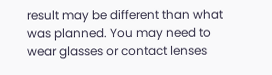result may be different than what was planned. You may need to wear glasses or contact lenses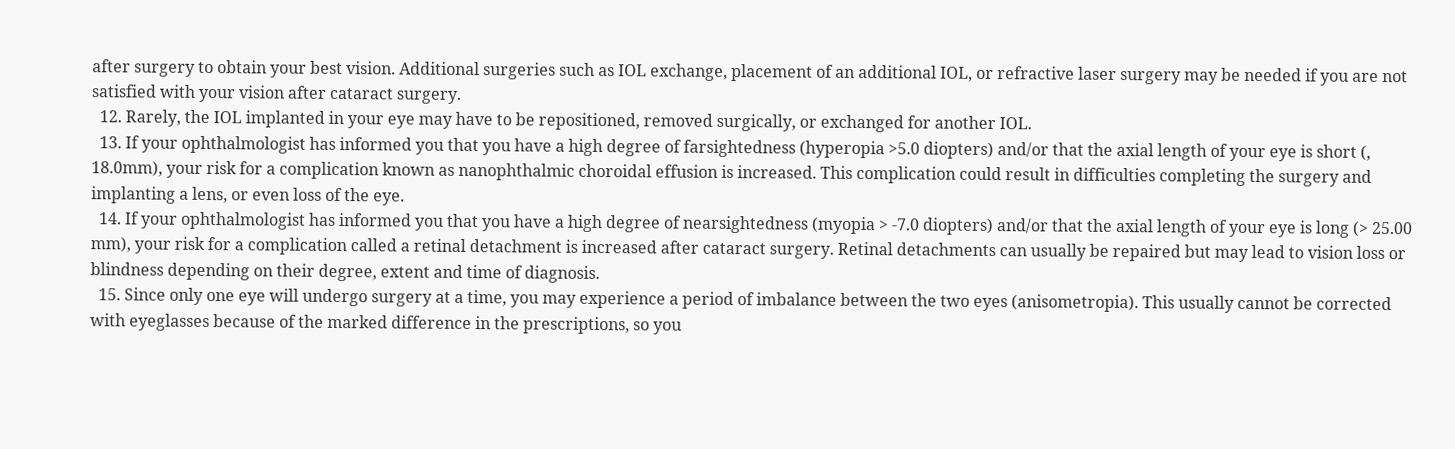after surgery to obtain your best vision. Additional surgeries such as IOL exchange, placement of an additional IOL, or refractive laser surgery may be needed if you are not satisfied with your vision after cataract surgery.
  12. Rarely, the IOL implanted in your eye may have to be repositioned, removed surgically, or exchanged for another IOL.
  13. If your ophthalmologist has informed you that you have a high degree of farsightedness (hyperopia >5.0 diopters) and/or that the axial length of your eye is short (, 18.0mm), your risk for a complication known as nanophthalmic choroidal effusion is increased. This complication could result in difficulties completing the surgery and implanting a lens, or even loss of the eye.
  14. If your ophthalmologist has informed you that you have a high degree of nearsightedness (myopia > -7.0 diopters) and/or that the axial length of your eye is long (> 25.00 mm), your risk for a complication called a retinal detachment is increased after cataract surgery. Retinal detachments can usually be repaired but may lead to vision loss or blindness depending on their degree, extent and time of diagnosis.
  15. Since only one eye will undergo surgery at a time, you may experience a period of imbalance between the two eyes (anisometropia). This usually cannot be corrected with eyeglasses because of the marked difference in the prescriptions, so you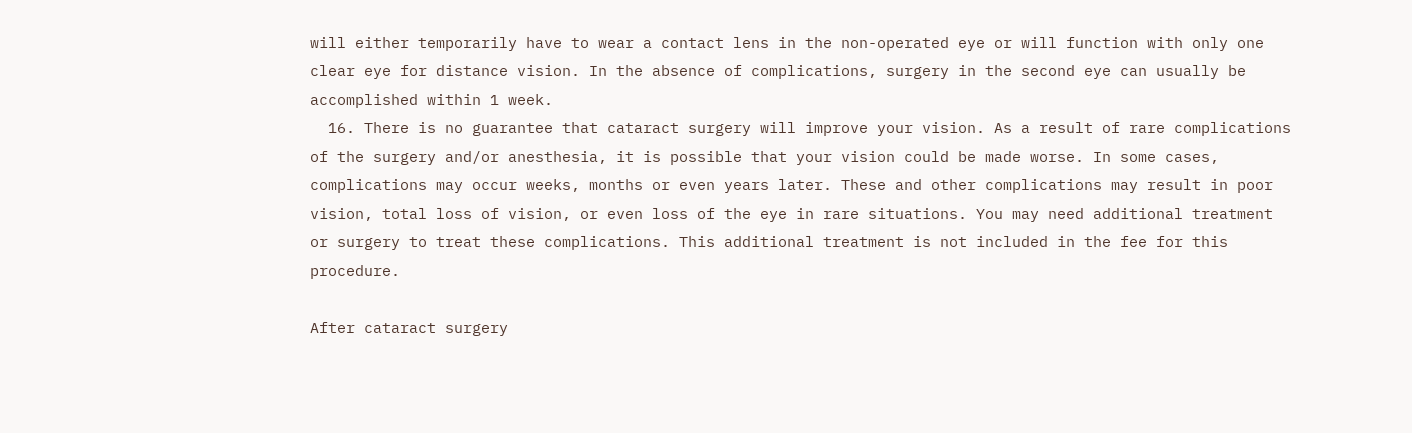will either temporarily have to wear a contact lens in the non-operated eye or will function with only one clear eye for distance vision. In the absence of complications, surgery in the second eye can usually be accomplished within 1 week.
  16. There is no guarantee that cataract surgery will improve your vision. As a result of rare complications of the surgery and/or anesthesia, it is possible that your vision could be made worse. In some cases, complications may occur weeks, months or even years later. These and other complications may result in poor vision, total loss of vision, or even loss of the eye in rare situations. You may need additional treatment or surgery to treat these complications. This additional treatment is not included in the fee for this procedure.

After cataract surgery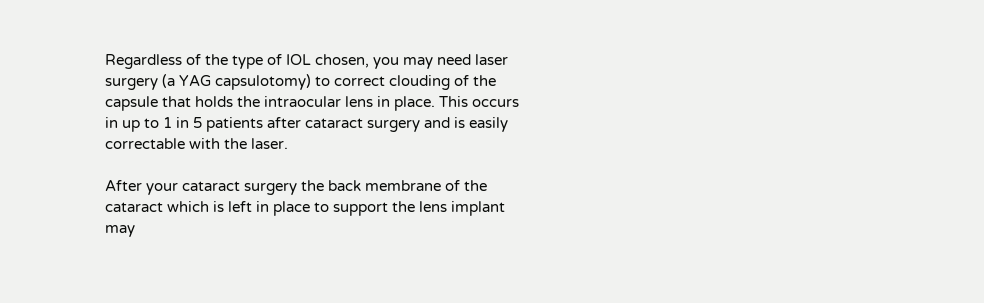Regardless of the type of IOL chosen, you may need laser surgery (a YAG capsulotomy) to correct clouding of the capsule that holds the intraocular lens in place. This occurs in up to 1 in 5 patients after cataract surgery and is easily correctable with the laser.

After your cataract surgery the back membrane of the cataract which is left in place to support the lens implant may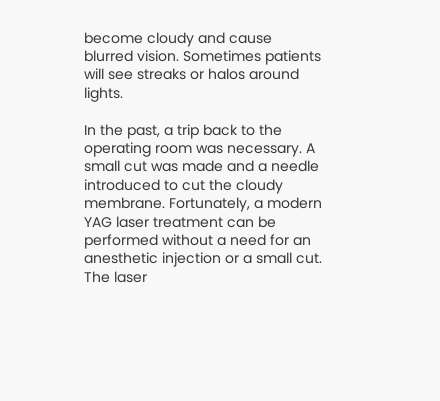become cloudy and cause blurred vision. Sometimes patients will see streaks or halos around lights.

In the past, a trip back to the operating room was necessary. A small cut was made and a needle introduced to cut the cloudy membrane. Fortunately, a modern YAG laser treatment can be performed without a need for an anesthetic injection or a small cut. The laser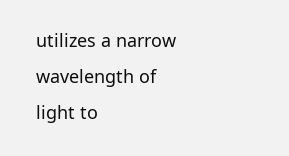utilizes a narrow wavelength of light to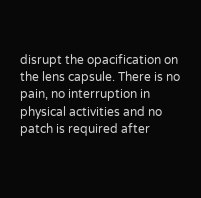disrupt the opacification on the lens capsule. There is no pain, no interruption in physical activities and no patch is required after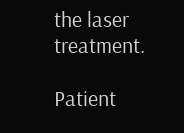the laser treatment.

Patient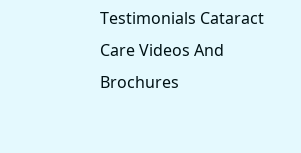Testimonials Cataract Care Videos And Brochures